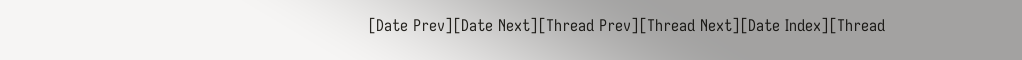[Date Prev][Date Next][Thread Prev][Thread Next][Date Index][Thread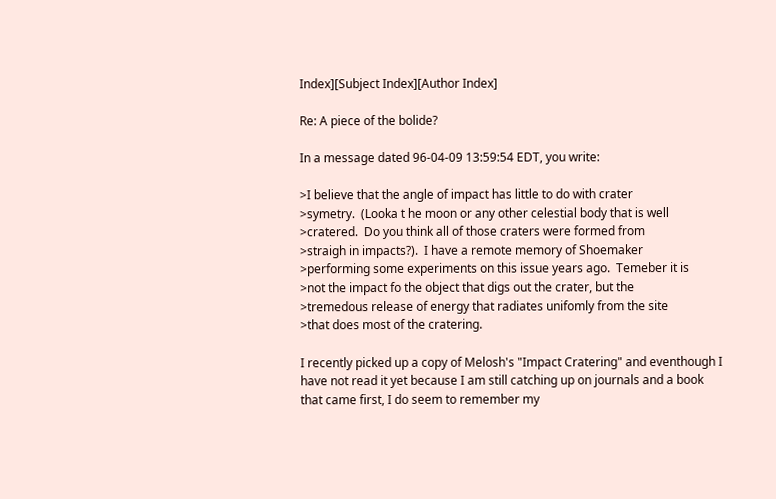Index][Subject Index][Author Index]

Re: A piece of the bolide?

In a message dated 96-04-09 13:59:54 EDT, you write:

>I believe that the angle of impact has little to do with crater
>symetry.  (Looka t he moon or any other celestial body that is well
>cratered.  Do you think all of those craters were formed from
>straigh in impacts?).  I have a remote memory of Shoemaker
>performing some experiments on this issue years ago.  Temeber it is
>not the impact fo the object that digs out the crater, but the
>tremedous release of energy that radiates unifomly from the site
>that does most of the cratering.

I recently picked up a copy of Melosh's "Impact Cratering" and eventhough I
have not read it yet because I am still catching up on journals and a book
that came first, I do seem to remember my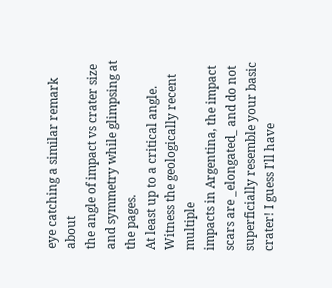eye catching a similar remark about
the angle of impact vs crater size and symmetry while glimpsing at the pages.
At least up to a critical angle. Witness the geologically recent multiple
impacts in Argentina, the impact scars are _elongated_ and do not
superficially resemble your basic crater! I guess I'll have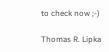to check now ;-)

Thomas R. Lipka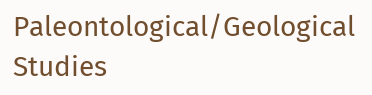Paleontological/Geological Studies